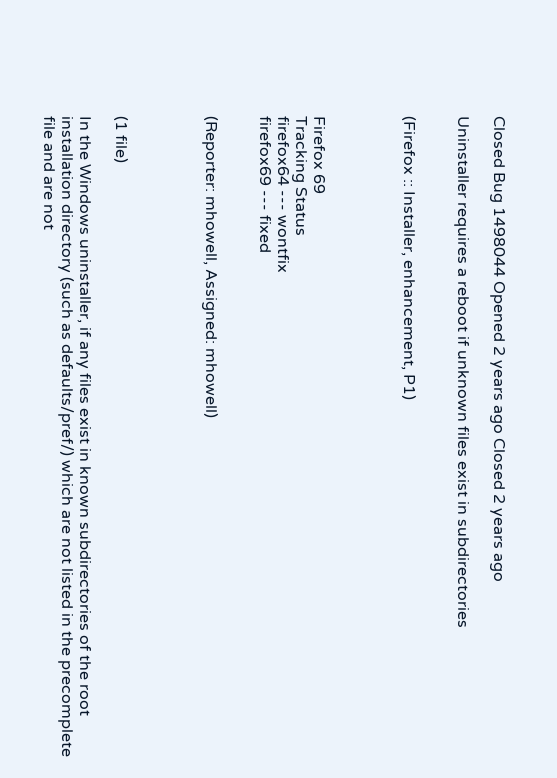Closed Bug 1498044 Opened 2 years ago Closed 2 years ago

Uninstaller requires a reboot if unknown files exist in subdirectories


(Firefox :: Installer, enhancement, P1)




Firefox 69
Tracking Status
firefox64 --- wontfix
firefox69 --- fixed


(Reporter: mhowell, Assigned: mhowell)




(1 file)

In the Windows uninstaller, if any files exist in known subdirectories of the root installation directory (such as defaults/pref/) which are not listed in the precomplete file and are not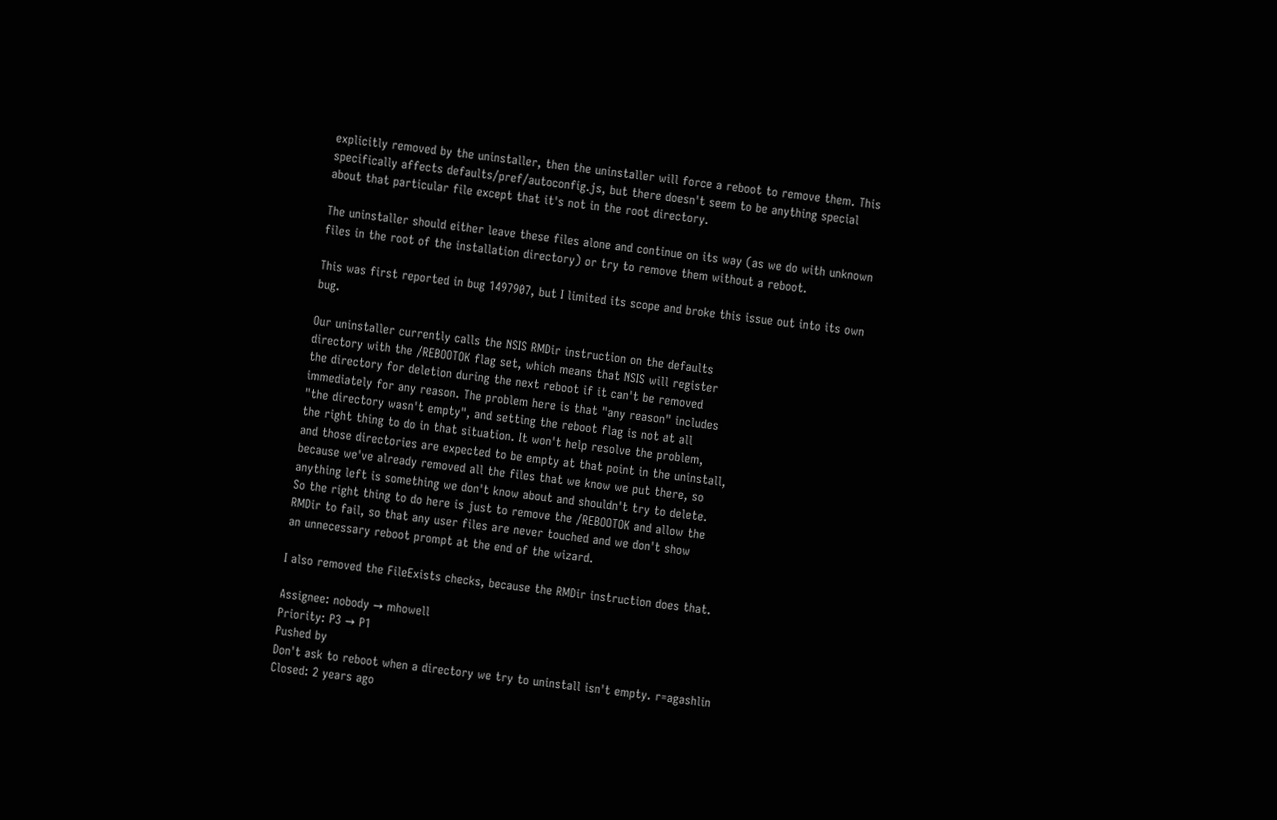explicitly removed by the uninstaller, then the uninstaller will force a reboot to remove them. This specifically affects defaults/pref/autoconfig.js, but there doesn't seem to be anything special about that particular file except that it's not in the root directory.

The uninstaller should either leave these files alone and continue on its way (as we do with unknown files in the root of the installation directory) or try to remove them without a reboot.

This was first reported in bug 1497907, but I limited its scope and broke this issue out into its own bug.

Our uninstaller currently calls the NSIS RMDir instruction on the defaults
directory with the /REBOOTOK flag set, which means that NSIS will register
the directory for deletion during the next reboot if it can't be removed
immediately for any reason. The problem here is that "any reason" includes
"the directory wasn't empty", and setting the reboot flag is not at all
the right thing to do in that situation. It won't help resolve the problem,
and those directories are expected to be empty at that point in the uninstall,
because we've already removed all the files that we know we put there, so
anything left is something we don't know about and shouldn't try to delete.
So the right thing to do here is just to remove the /REBOOTOK and allow the
RMDir to fail, so that any user files are never touched and we don't show
an unnecessary reboot prompt at the end of the wizard.

I also removed the FileExists checks, because the RMDir instruction does that.

Assignee: nobody → mhowell
Priority: P3 → P1
Pushed by
Don't ask to reboot when a directory we try to uninstall isn't empty. r=agashlin
Closed: 2 years ago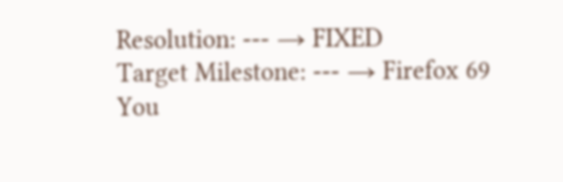Resolution: --- → FIXED
Target Milestone: --- → Firefox 69
You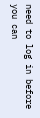need to log in before you can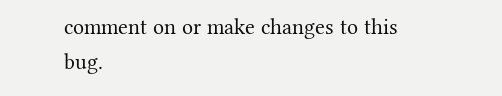comment on or make changes to this bug.